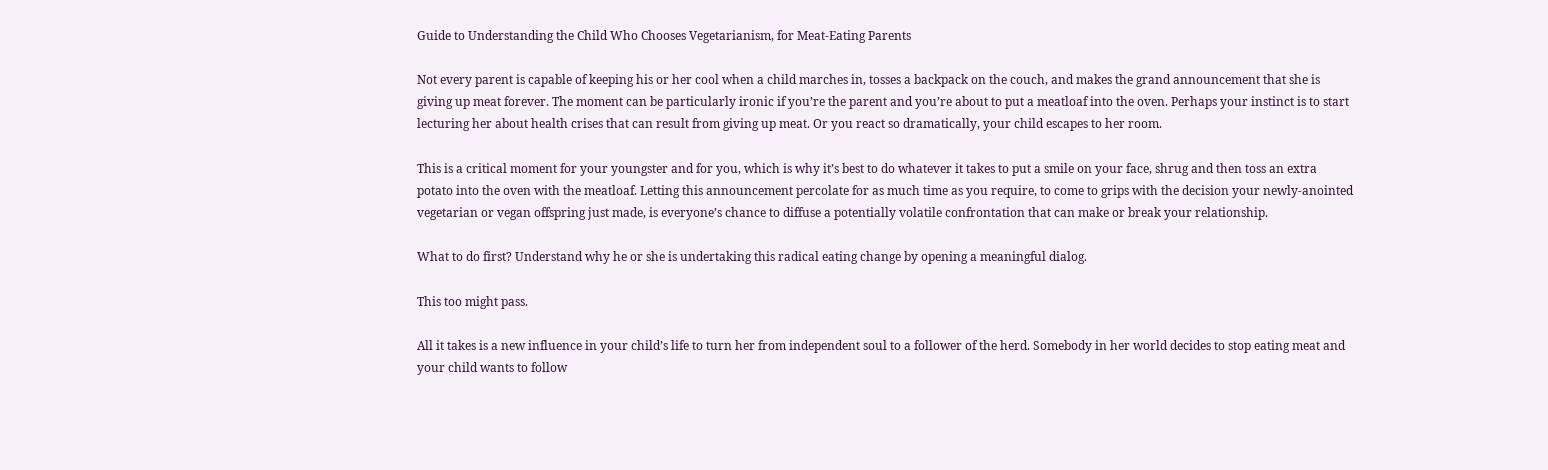Guide to Understanding the Child Who Chooses Vegetarianism, for Meat-Eating Parents

Not every parent is capable of keeping his or her cool when a child marches in, tosses a backpack on the couch, and makes the grand announcement that she is giving up meat forever. The moment can be particularly ironic if you’re the parent and you’re about to put a meatloaf into the oven. Perhaps your instinct is to start lecturing her about health crises that can result from giving up meat. Or you react so dramatically, your child escapes to her room.

This is a critical moment for your youngster and for you, which is why it’s best to do whatever it takes to put a smile on your face, shrug and then toss an extra potato into the oven with the meatloaf. Letting this announcement percolate for as much time as you require, to come to grips with the decision your newly-anointed vegetarian or vegan offspring just made, is everyone’s chance to diffuse a potentially volatile confrontation that can make or break your relationship.

What to do first? Understand why he or she is undertaking this radical eating change by opening a meaningful dialog.

This too might pass.

All it takes is a new influence in your child’s life to turn her from independent soul to a follower of the herd. Somebody in her world decides to stop eating meat and your child wants to follow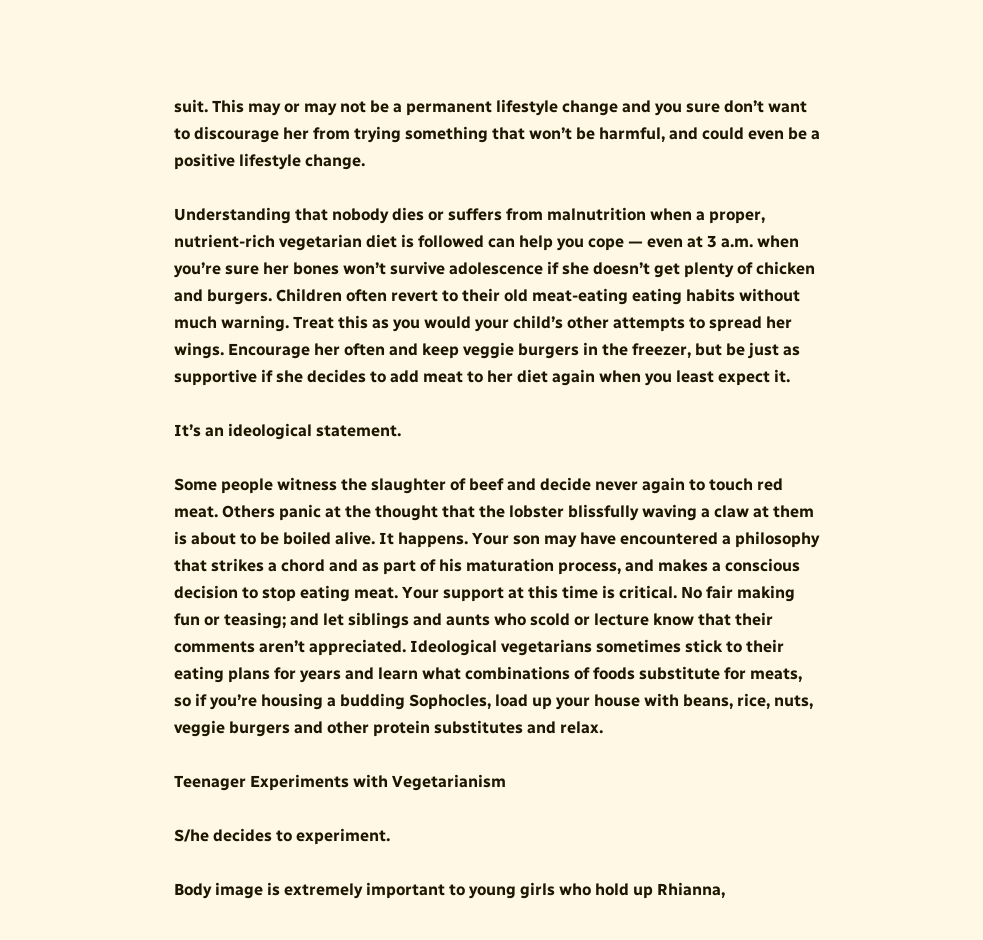suit. This may or may not be a permanent lifestyle change and you sure don’t want to discourage her from trying something that won’t be harmful, and could even be a positive lifestyle change.

Understanding that nobody dies or suffers from malnutrition when a proper, nutrient-rich vegetarian diet is followed can help you cope — even at 3 a.m. when you’re sure her bones won’t survive adolescence if she doesn’t get plenty of chicken and burgers. Children often revert to their old meat-eating eating habits without much warning. Treat this as you would your child’s other attempts to spread her wings. Encourage her often and keep veggie burgers in the freezer, but be just as supportive if she decides to add meat to her diet again when you least expect it.

It’s an ideological statement.

Some people witness the slaughter of beef and decide never again to touch red meat. Others panic at the thought that the lobster blissfully waving a claw at them is about to be boiled alive. It happens. Your son may have encountered a philosophy that strikes a chord and as part of his maturation process, and makes a conscious decision to stop eating meat. Your support at this time is critical. No fair making fun or teasing; and let siblings and aunts who scold or lecture know that their comments aren’t appreciated. Ideological vegetarians sometimes stick to their eating plans for years and learn what combinations of foods substitute for meats, so if you’re housing a budding Sophocles, load up your house with beans, rice, nuts, veggie burgers and other protein substitutes and relax.

Teenager Experiments with Vegetarianism

S/he decides to experiment.

Body image is extremely important to young girls who hold up Rhianna,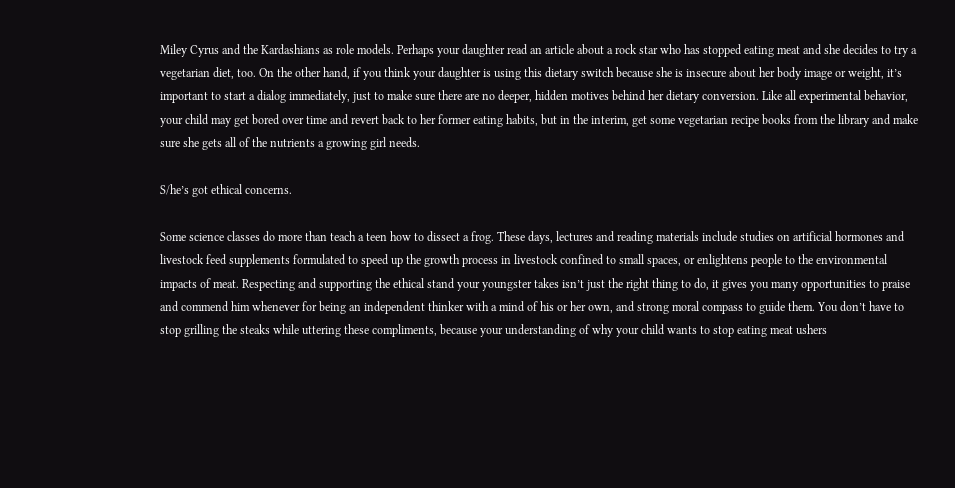Miley Cyrus and the Kardashians as role models. Perhaps your daughter read an article about a rock star who has stopped eating meat and she decides to try a vegetarian diet, too. On the other hand, if you think your daughter is using this dietary switch because she is insecure about her body image or weight, it’s important to start a dialog immediately, just to make sure there are no deeper, hidden motives behind her dietary conversion. Like all experimental behavior, your child may get bored over time and revert back to her former eating habits, but in the interim, get some vegetarian recipe books from the library and make sure she gets all of the nutrients a growing girl needs.

S/he’s got ethical concerns.

Some science classes do more than teach a teen how to dissect a frog. These days, lectures and reading materials include studies on artificial hormones and livestock feed supplements formulated to speed up the growth process in livestock confined to small spaces, or enlightens people to the environmental impacts of meat. Respecting and supporting the ethical stand your youngster takes isn’t just the right thing to do, it gives you many opportunities to praise and commend him whenever for being an independent thinker with a mind of his or her own, and strong moral compass to guide them. You don’t have to stop grilling the steaks while uttering these compliments, because your understanding of why your child wants to stop eating meat ushers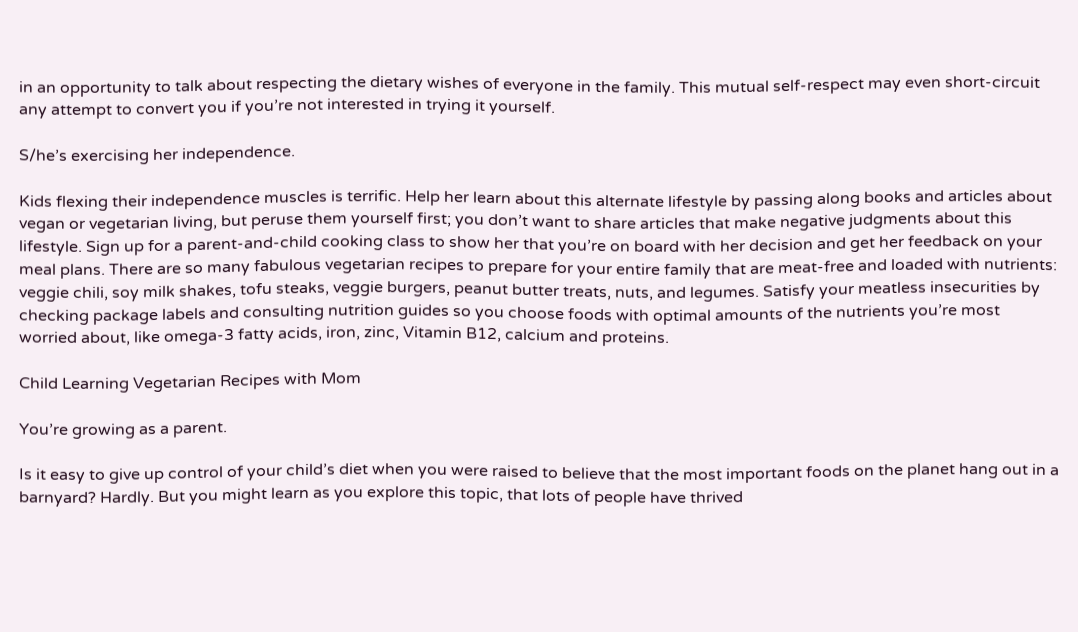in an opportunity to talk about respecting the dietary wishes of everyone in the family. This mutual self-respect may even short-circuit any attempt to convert you if you’re not interested in trying it yourself.

S/he’s exercising her independence.

Kids flexing their independence muscles is terrific. Help her learn about this alternate lifestyle by passing along books and articles about vegan or vegetarian living, but peruse them yourself first; you don’t want to share articles that make negative judgments about this lifestyle. Sign up for a parent-and-child cooking class to show her that you’re on board with her decision and get her feedback on your meal plans. There are so many fabulous vegetarian recipes to prepare for your entire family that are meat-free and loaded with nutrients: veggie chili, soy milk shakes, tofu steaks, veggie burgers, peanut butter treats, nuts, and legumes. Satisfy your meatless insecurities by checking package labels and consulting nutrition guides so you choose foods with optimal amounts of the nutrients you’re most worried about, like omega-3 fatty acids, iron, zinc, Vitamin B12, calcium and proteins.

Child Learning Vegetarian Recipes with Mom

You’re growing as a parent.

Is it easy to give up control of your child’s diet when you were raised to believe that the most important foods on the planet hang out in a barnyard? Hardly. But you might learn as you explore this topic, that lots of people have thrived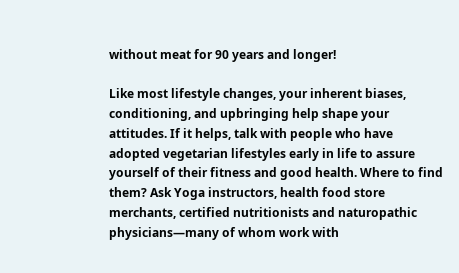without meat for 90 years and longer!

Like most lifestyle changes, your inherent biases, conditioning, and upbringing help shape your attitudes. If it helps, talk with people who have adopted vegetarian lifestyles early in life to assure yourself of their fitness and good health. Where to find them? Ask Yoga instructors, health food store merchants, certified nutritionists and naturopathic physicians—many of whom work with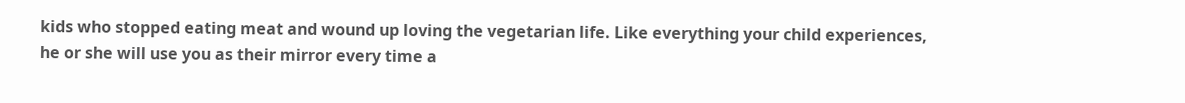kids who stopped eating meat and wound up loving the vegetarian life. Like everything your child experiences, he or she will use you as their mirror every time a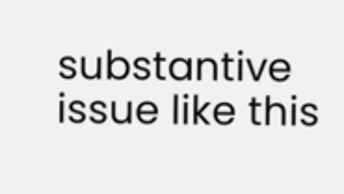substantive issue like this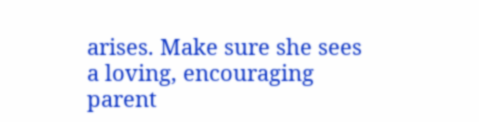arises. Make sure she sees a loving, encouraging parent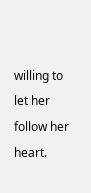willing to let her follow her heart.